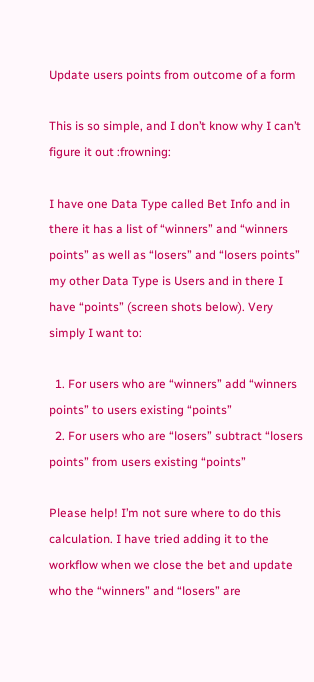Update users points from outcome of a form

This is so simple, and I don’t know why I can’t figure it out :frowning:

I have one Data Type called Bet Info and in there it has a list of “winners” and “winners points” as well as “losers” and “losers points” my other Data Type is Users and in there I have “points” (screen shots below). Very simply I want to:

  1. For users who are “winners” add “winners points” to users existing “points”
  2. For users who are “losers” subtract “losers points” from users existing “points”

Please help! I’m not sure where to do this calculation. I have tried adding it to the workflow when we close the bet and update who the “winners” and “losers” are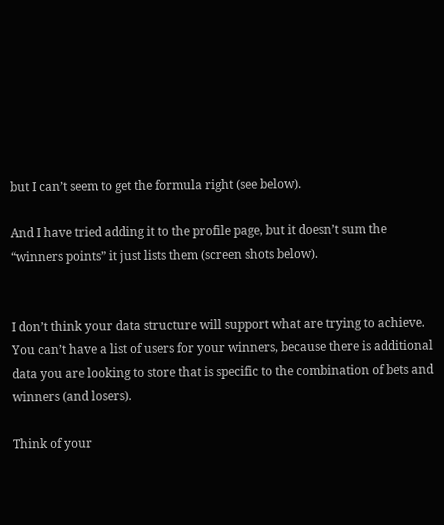but I can’t seem to get the formula right (see below).

And I have tried adding it to the profile page, but it doesn’t sum the “winners points” it just lists them (screen shots below).


I don’t think your data structure will support what are trying to achieve. You can’t have a list of users for your winners, because there is additional data you are looking to store that is specific to the combination of bets and winners (and losers).

Think of your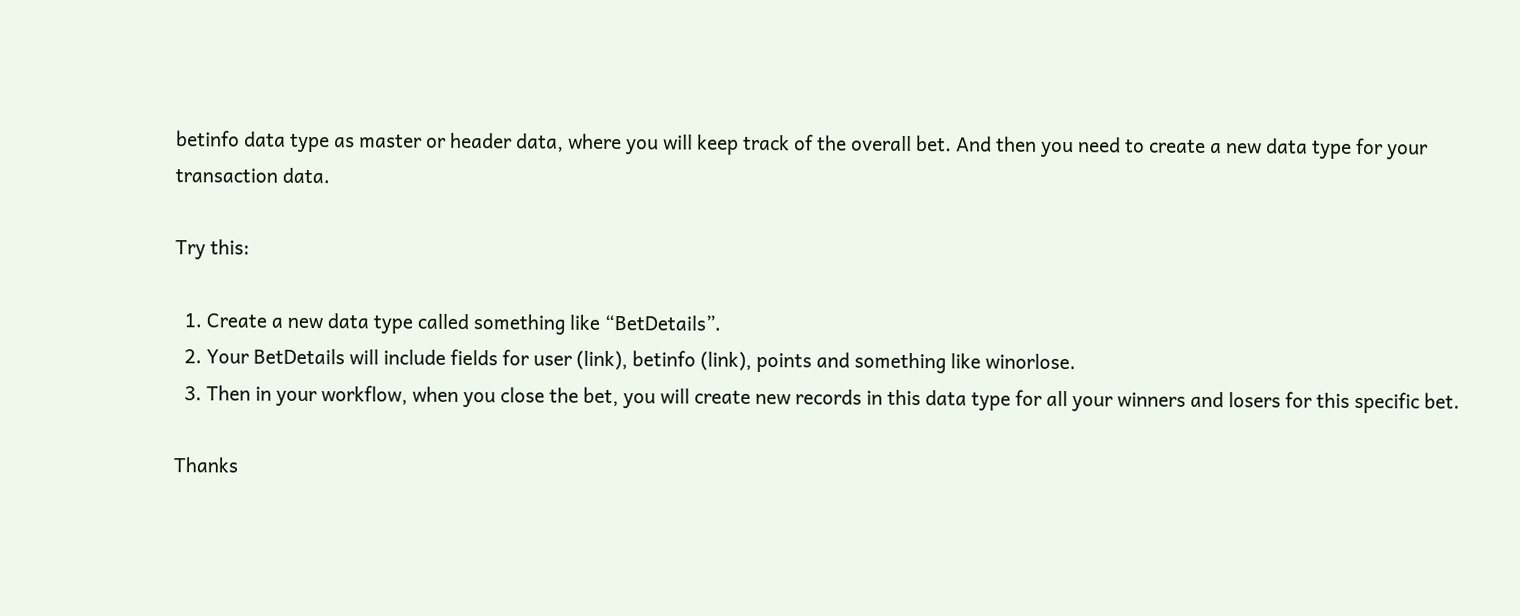betinfo data type as master or header data, where you will keep track of the overall bet. And then you need to create a new data type for your transaction data.

Try this:

  1. Create a new data type called something like “BetDetails”.
  2. Your BetDetails will include fields for user (link), betinfo (link), points and something like winorlose.
  3. Then in your workflow, when you close the bet, you will create new records in this data type for all your winners and losers for this specific bet.

Thanks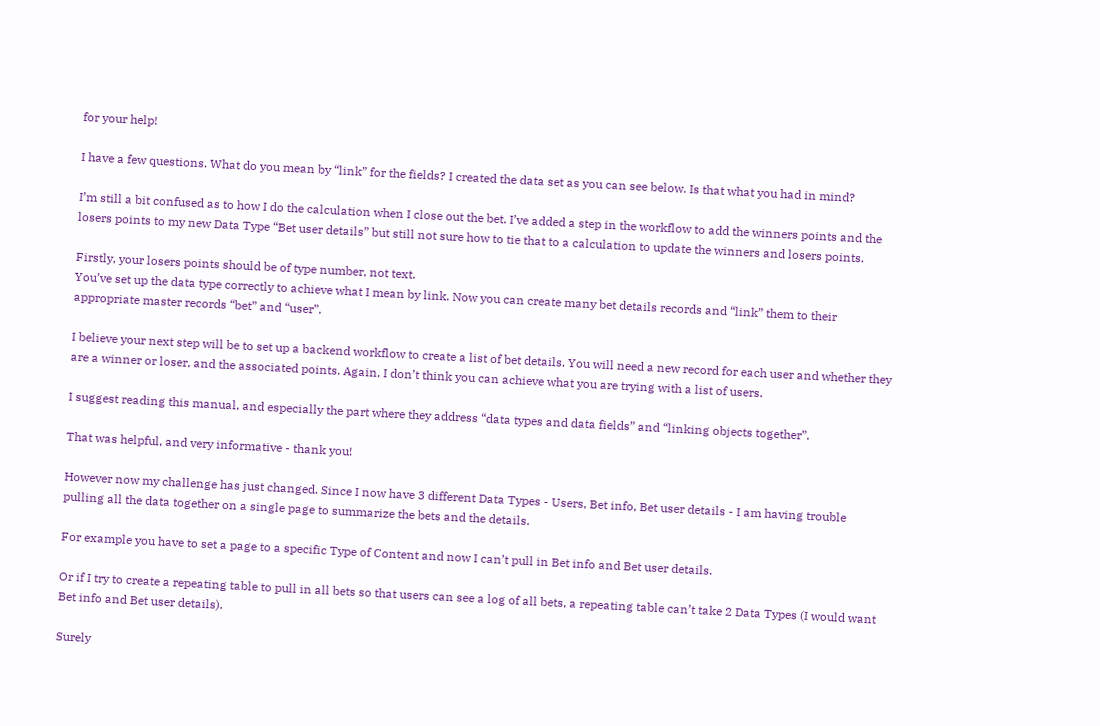for your help!

I have a few questions. What do you mean by “link” for the fields? I created the data set as you can see below. Is that what you had in mind?

I’m still a bit confused as to how I do the calculation when I close out the bet. I’ve added a step in the workflow to add the winners points and the losers points to my new Data Type “Bet user details” but still not sure how to tie that to a calculation to update the winners and losers points.

Firstly, your losers points should be of type number, not text.
You’ve set up the data type correctly to achieve what I mean by link. Now you can create many bet details records and “link” them to their appropriate master records “bet” and “user”.

I believe your next step will be to set up a backend workflow to create a list of bet details. You will need a new record for each user and whether they are a winner or loser, and the associated points. Again, I don’t think you can achieve what you are trying with a list of users.

I suggest reading this manual, and especially the part where they address “data types and data fields” and “linking objects together”.

That was helpful, and very informative - thank you!

However now my challenge has just changed. Since I now have 3 different Data Types - Users, Bet info, Bet user details - I am having trouble pulling all the data together on a single page to summarize the bets and the details.

For example you have to set a page to a specific Type of Content and now I can’t pull in Bet info and Bet user details.

Or if I try to create a repeating table to pull in all bets so that users can see a log of all bets, a repeating table can’t take 2 Data Types (I would want Bet info and Bet user details).

Surely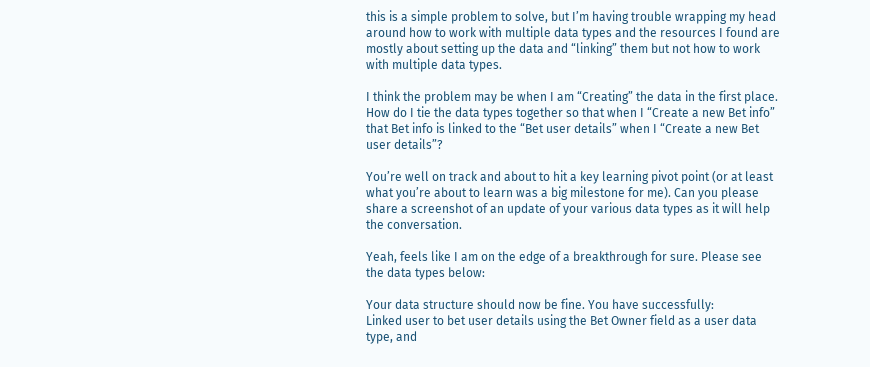this is a simple problem to solve, but I’m having trouble wrapping my head around how to work with multiple data types and the resources I found are mostly about setting up the data and “linking” them but not how to work with multiple data types.

I think the problem may be when I am “Creating” the data in the first place. How do I tie the data types together so that when I “Create a new Bet info” that Bet info is linked to the “Bet user details” when I “Create a new Bet user details”?

You’re well on track and about to hit a key learning pivot point (or at least what you’re about to learn was a big milestone for me). Can you please share a screenshot of an update of your various data types as it will help the conversation.

Yeah, feels like I am on the edge of a breakthrough for sure. Please see the data types below:

Your data structure should now be fine. You have successfully:
Linked user to bet user details using the Bet Owner field as a user data type, and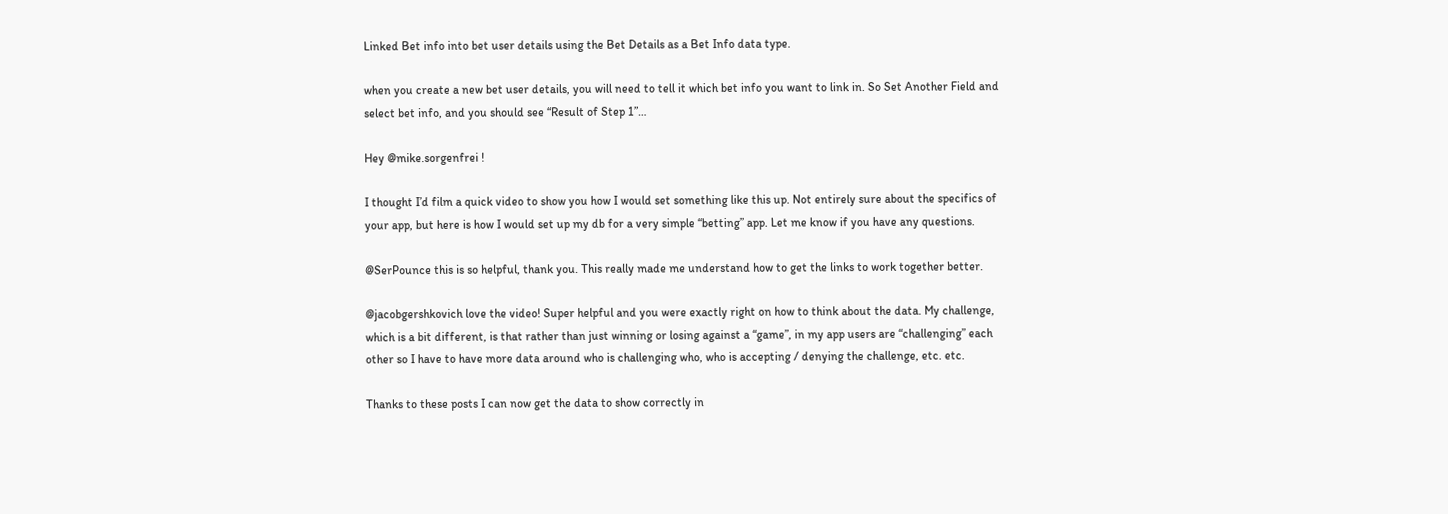Linked Bet info into bet user details using the Bet Details as a Bet Info data type.

when you create a new bet user details, you will need to tell it which bet info you want to link in. So Set Another Field and select bet info, and you should see “Result of Step 1”…

Hey @mike.sorgenfrei !

I thought I’d film a quick video to show you how I would set something like this up. Not entirely sure about the specifics of your app, but here is how I would set up my db for a very simple “betting” app. Let me know if you have any questions.

@SerPounce this is so helpful, thank you. This really made me understand how to get the links to work together better.

@jacobgershkovich love the video! Super helpful and you were exactly right on how to think about the data. My challenge, which is a bit different, is that rather than just winning or losing against a “game”, in my app users are “challenging” each other so I have to have more data around who is challenging who, who is accepting / denying the challenge, etc. etc.

Thanks to these posts I can now get the data to show correctly in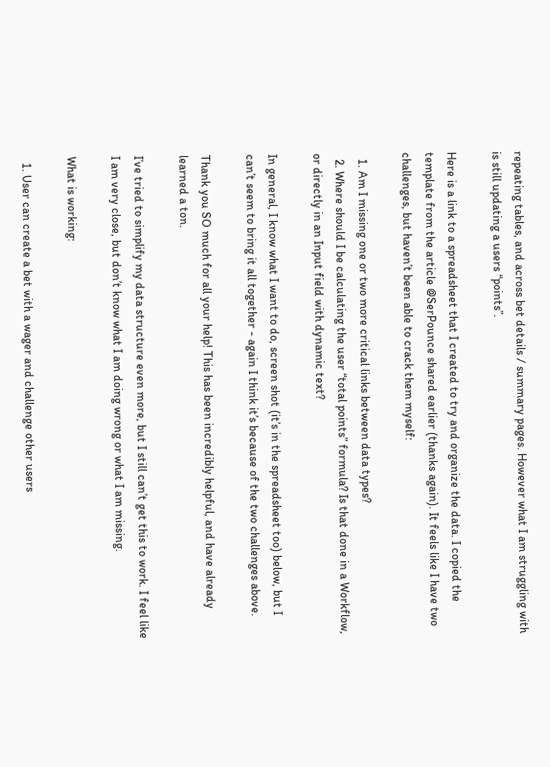repeating tables, and across bet details / summary pages. However what I am struggling with is still updating a users “points”.

Here is a link to a spreadsheet that I created to try and organize the data. I copied the template from the article @SerPounce shared earlier (thanks again). It feels like I have two challenges, but haven’t been able to crack them myself:

  1. Am I missing one or two more critical links between data types?
  2. Where should I be calculating the user “total points” formula? Is that done in a Workflow, or directly in an Input field with dynamic text?

In general, I know what I want to do, screen shot (it’s in the spreadsheet too) below, but I can’t seem to bring it all together - again I think it’s because of the two challenges above.

Thank you SO much for all your help! This has been incredibly helpful, and have already learned a ton.

I’ve tried to simplify my data structure even more, but I still can’t get this to work. I feel like I am very close, but don’t know what I am doing wrong or what I am missing.

What is working:

  1. User can create a bet with a wager and challenge other users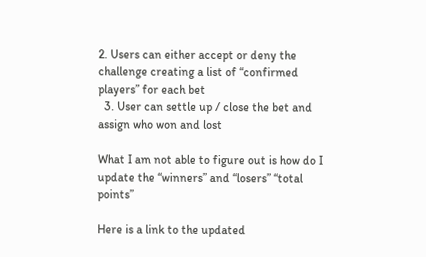2. Users can either accept or deny the challenge creating a list of “confirmed players” for each bet
  3. User can settle up / close the bet and assign who won and lost

What I am not able to figure out is how do I update the “winners” and “losers” “total points”

Here is a link to the updated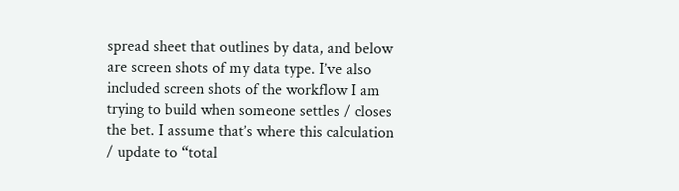spread sheet that outlines by data, and below are screen shots of my data type. I’ve also included screen shots of the workflow I am trying to build when someone settles / closes the bet. I assume that’s where this calculation / update to “total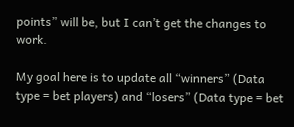points” will be, but I can’t get the changes to work.

My goal here is to update all “winners” (Data type = bet players) and “losers” (Data type = bet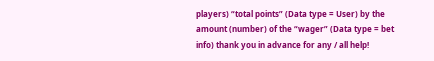players) “total points” (Data type = User) by the amount (number) of the “wager” (Data type = bet info) thank you in advance for any / all help!